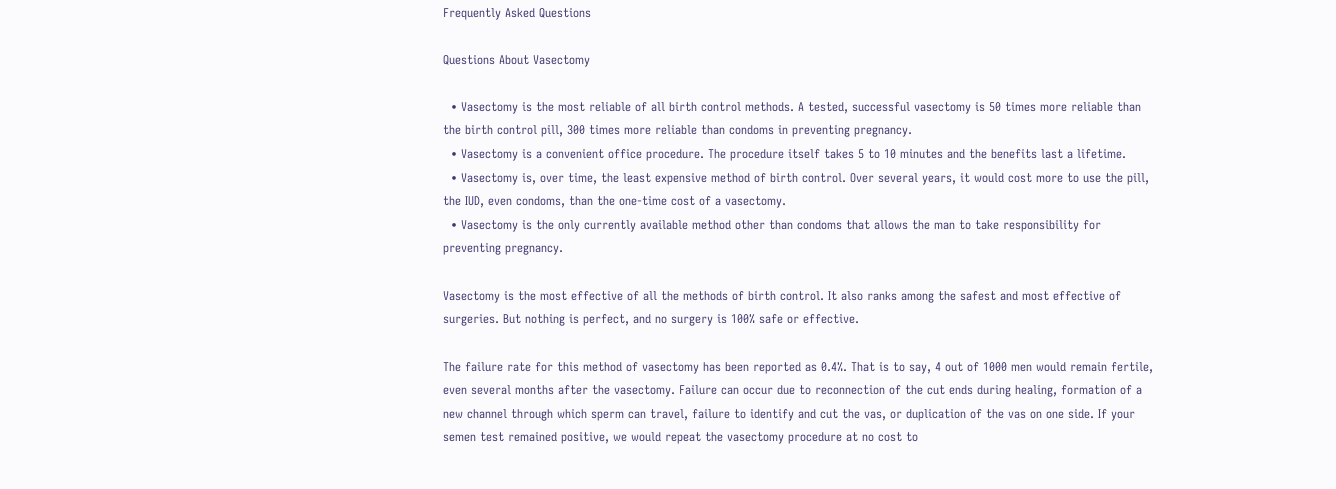Frequently Asked Questions

Questions About Vasectomy

  • Vasectomy is the most reliable of all birth control methods. A tested, successful vasectomy is 50 times more reliable than the birth control pill, 300 times more reliable than condoms in preventing pregnancy.
  • Vasectomy is a convenient office procedure. The procedure itself takes 5 to 10 minutes and the benefits last a lifetime.
  • Vasectomy is, over time, the least expensive method of birth control. Over several years, it would cost more to use the pill, the IUD, even condoms, than the one-time cost of a vasectomy.
  • Vasectomy is the only currently available method other than condoms that allows the man to take responsibility for preventing pregnancy.

Vasectomy is the most effective of all the methods of birth control. It also ranks among the safest and most effective of surgeries. But nothing is perfect, and no surgery is 100% safe or effective.

The failure rate for this method of vasectomy has been reported as 0.4%. That is to say, 4 out of 1000 men would remain fertile, even several months after the vasectomy. Failure can occur due to reconnection of the cut ends during healing, formation of a new channel through which sperm can travel, failure to identify and cut the vas, or duplication of the vas on one side. If your semen test remained positive, we would repeat the vasectomy procedure at no cost to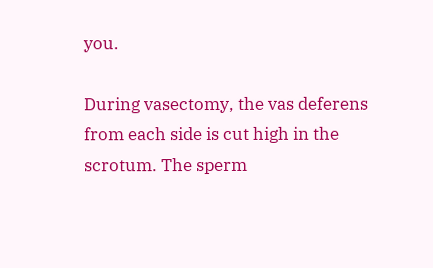you.

During vasectomy, the vas deferens from each side is cut high in the scrotum. The sperm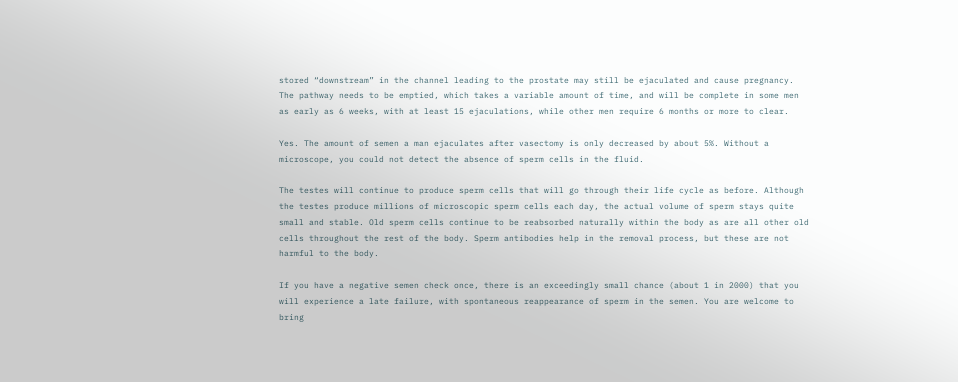stored “downstream” in the channel leading to the prostate may still be ejaculated and cause pregnancy. The pathway needs to be emptied, which takes a variable amount of time, and will be complete in some men as early as 6 weeks, with at least 15 ejaculations, while other men require 6 months or more to clear.

Yes. The amount of semen a man ejaculates after vasectomy is only decreased by about 5%. Without a microscope, you could not detect the absence of sperm cells in the fluid.

The testes will continue to produce sperm cells that will go through their life cycle as before. Although the testes produce millions of microscopic sperm cells each day, the actual volume of sperm stays quite small and stable. Old sperm cells continue to be reabsorbed naturally within the body as are all other old cells throughout the rest of the body. Sperm antibodies help in the removal process, but these are not harmful to the body.

If you have a negative semen check once, there is an exceedingly small chance (about 1 in 2000) that you will experience a late failure, with spontaneous reappearance of sperm in the semen. You are welcome to bring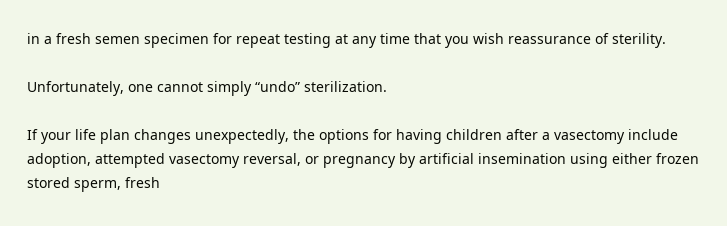in a fresh semen specimen for repeat testing at any time that you wish reassurance of sterility.

Unfortunately, one cannot simply “undo” sterilization.

If your life plan changes unexpectedly, the options for having children after a vasectomy include adoption, attempted vasectomy reversal, or pregnancy by artificial insemination using either frozen stored sperm, fresh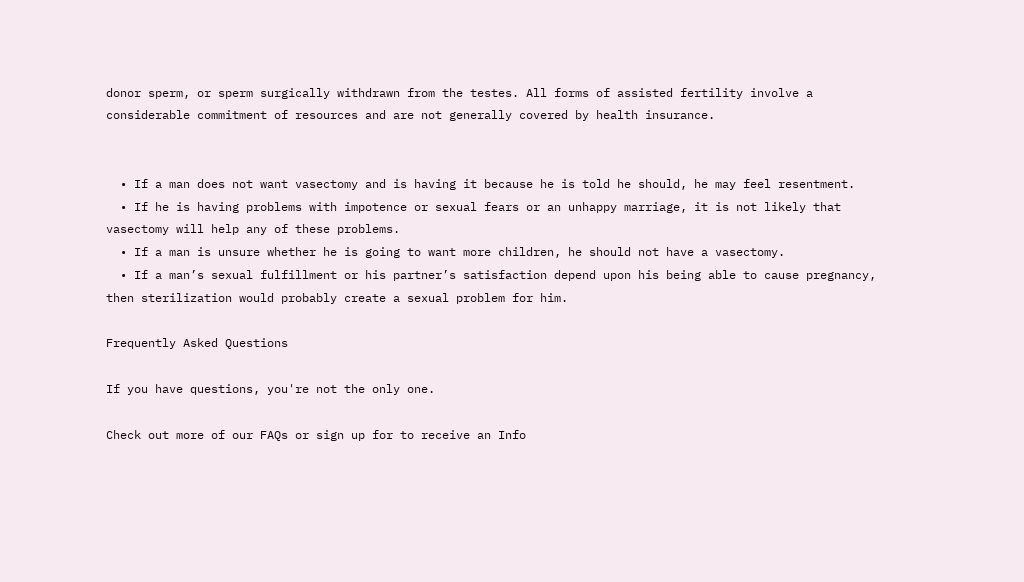donor sperm, or sperm surgically withdrawn from the testes. All forms of assisted fertility involve a considerable commitment of resources and are not generally covered by health insurance.


  • If a man does not want vasectomy and is having it because he is told he should, he may feel resentment.
  • If he is having problems with impotence or sexual fears or an unhappy marriage, it is not likely that vasectomy will help any of these problems.
  • If a man is unsure whether he is going to want more children, he should not have a vasectomy.
  • If a man’s sexual fulfillment or his partner’s satisfaction depend upon his being able to cause pregnancy, then sterilization would probably create a sexual problem for him.

Frequently Asked Questions

If you have questions, you're not the only one.

Check out more of our FAQs or sign up for to receive an Info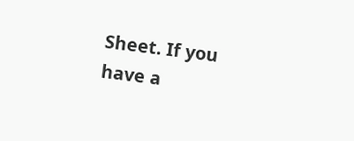Sheet. If you have a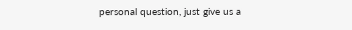personal question, just give us a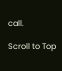call.

Scroll to Top